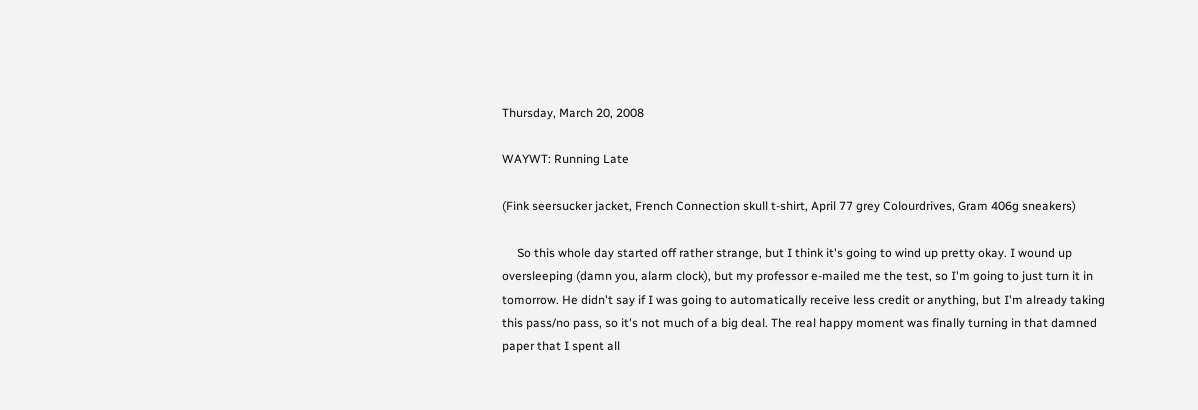Thursday, March 20, 2008

WAYWT: Running Late

(Fink seersucker jacket, French Connection skull t-shirt, April 77 grey Colourdrives, Gram 406g sneakers)

     So this whole day started off rather strange, but I think it's going to wind up pretty okay. I wound up oversleeping (damn you, alarm clock), but my professor e-mailed me the test, so I'm going to just turn it in tomorrow. He didn't say if I was going to automatically receive less credit or anything, but I'm already taking this pass/no pass, so it's not much of a big deal. The real happy moment was finally turning in that damned paper that I spent all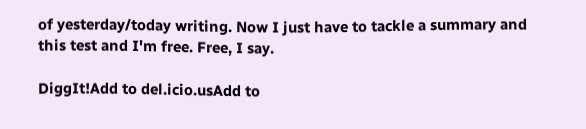of yesterday/today writing. Now I just have to tackle a summary and this test and I'm free. Free, I say.

DiggIt!Add to del.icio.usAdd to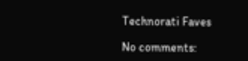Technorati Faves

No comments: